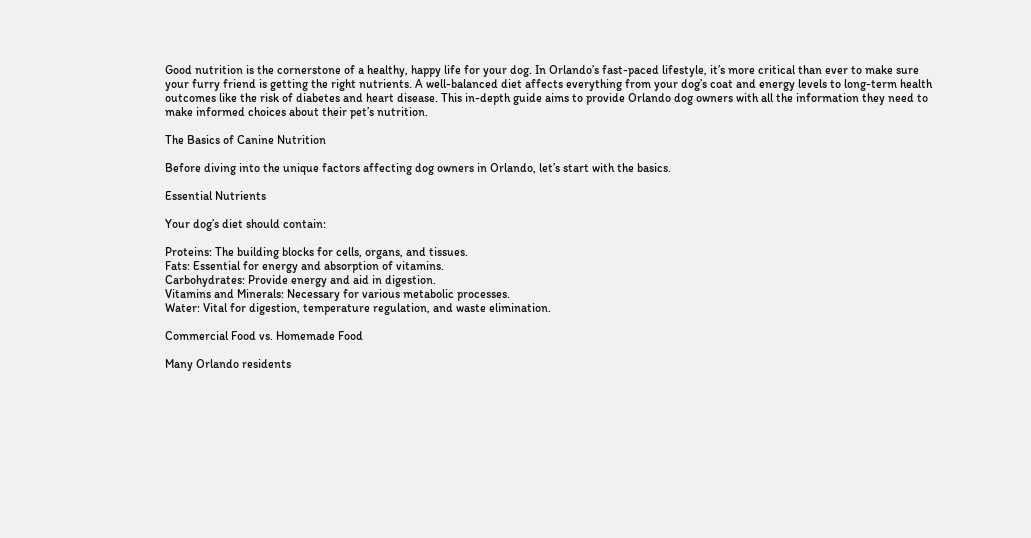Good nutrition is the cornerstone of a healthy, happy life for your dog. In Orlando’s fast-paced lifestyle, it’s more critical than ever to make sure your furry friend is getting the right nutrients. A well-balanced diet affects everything from your dog’s coat and energy levels to long-term health outcomes like the risk of diabetes and heart disease. This in-depth guide aims to provide Orlando dog owners with all the information they need to make informed choices about their pet’s nutrition.

The Basics of Canine Nutrition

Before diving into the unique factors affecting dog owners in Orlando, let’s start with the basics.

Essential Nutrients

Your dog’s diet should contain:

Proteins: The building blocks for cells, organs, and tissues.
Fats: Essential for energy and absorption of vitamins.
Carbohydrates: Provide energy and aid in digestion.
Vitamins and Minerals: Necessary for various metabolic processes.
Water: Vital for digestion, temperature regulation, and waste elimination.

Commercial Food vs. Homemade Food

Many Orlando residents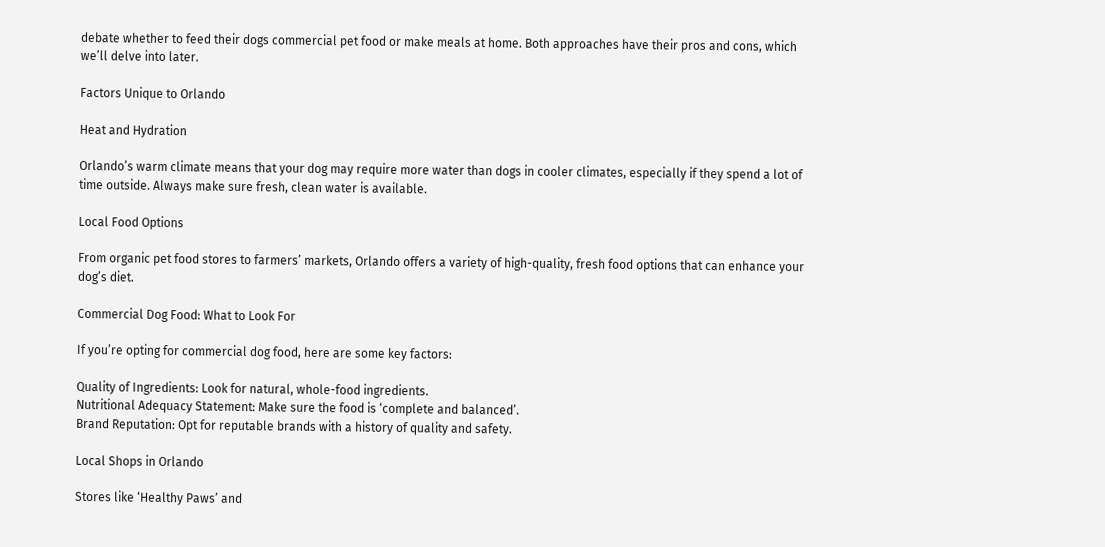debate whether to feed their dogs commercial pet food or make meals at home. Both approaches have their pros and cons, which we’ll delve into later.

Factors Unique to Orlando

Heat and Hydration

Orlando’s warm climate means that your dog may require more water than dogs in cooler climates, especially if they spend a lot of time outside. Always make sure fresh, clean water is available.

Local Food Options

From organic pet food stores to farmers’ markets, Orlando offers a variety of high-quality, fresh food options that can enhance your dog’s diet.

Commercial Dog Food: What to Look For

If you’re opting for commercial dog food, here are some key factors:

Quality of Ingredients: Look for natural, whole-food ingredients.
Nutritional Adequacy Statement: Make sure the food is ‘complete and balanced’.
Brand Reputation: Opt for reputable brands with a history of quality and safety.

Local Shops in Orlando

Stores like ‘Healthy Paws’ and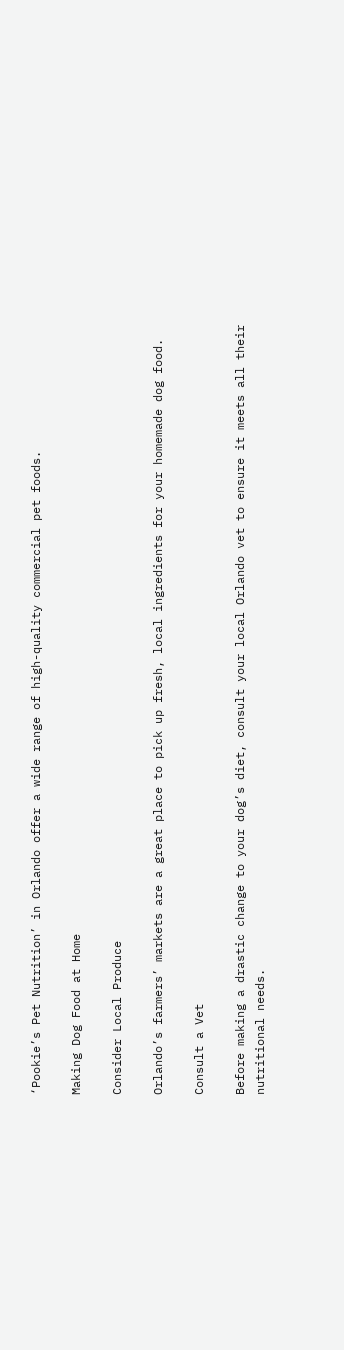‘Pookie’s Pet Nutrition’ in Orlando offer a wide range of high-quality commercial pet foods.

Making Dog Food at Home

Consider Local Produce

Orlando’s farmers’ markets are a great place to pick up fresh, local ingredients for your homemade dog food.

Consult a Vet

Before making a drastic change to your dog’s diet, consult your local Orlando vet to ensure it meets all their nutritional needs.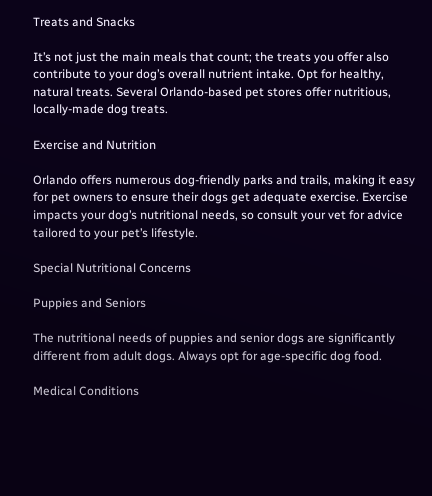Treats and Snacks

It’s not just the main meals that count; the treats you offer also contribute to your dog’s overall nutrient intake. Opt for healthy, natural treats. Several Orlando-based pet stores offer nutritious, locally-made dog treats.

Exercise and Nutrition

Orlando offers numerous dog-friendly parks and trails, making it easy for pet owners to ensure their dogs get adequate exercise. Exercise impacts your dog’s nutritional needs, so consult your vet for advice tailored to your pet’s lifestyle.

Special Nutritional Concerns

Puppies and Seniors

The nutritional needs of puppies and senior dogs are significantly different from adult dogs. Always opt for age-specific dog food.

Medical Conditions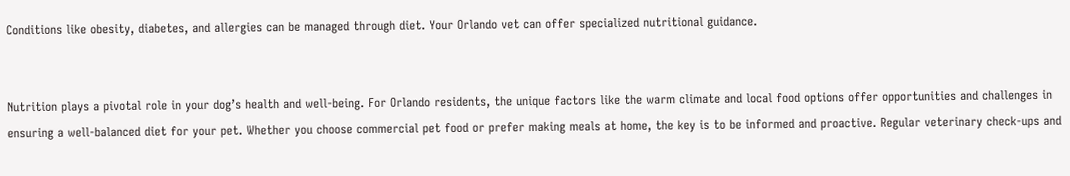Conditions like obesity, diabetes, and allergies can be managed through diet. Your Orlando vet can offer specialized nutritional guidance.


Nutrition plays a pivotal role in your dog’s health and well-being. For Orlando residents, the unique factors like the warm climate and local food options offer opportunities and challenges in ensuring a well-balanced diet for your pet. Whether you choose commercial pet food or prefer making meals at home, the key is to be informed and proactive. Regular veterinary check-ups and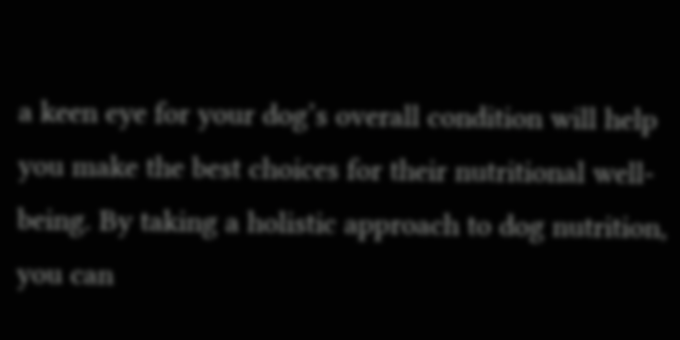a keen eye for your dog’s overall condition will help you make the best choices for their nutritional well-being. By taking a holistic approach to dog nutrition, you can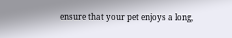ensure that your pet enjoys a long,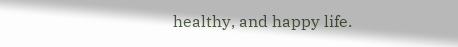healthy, and happy life.